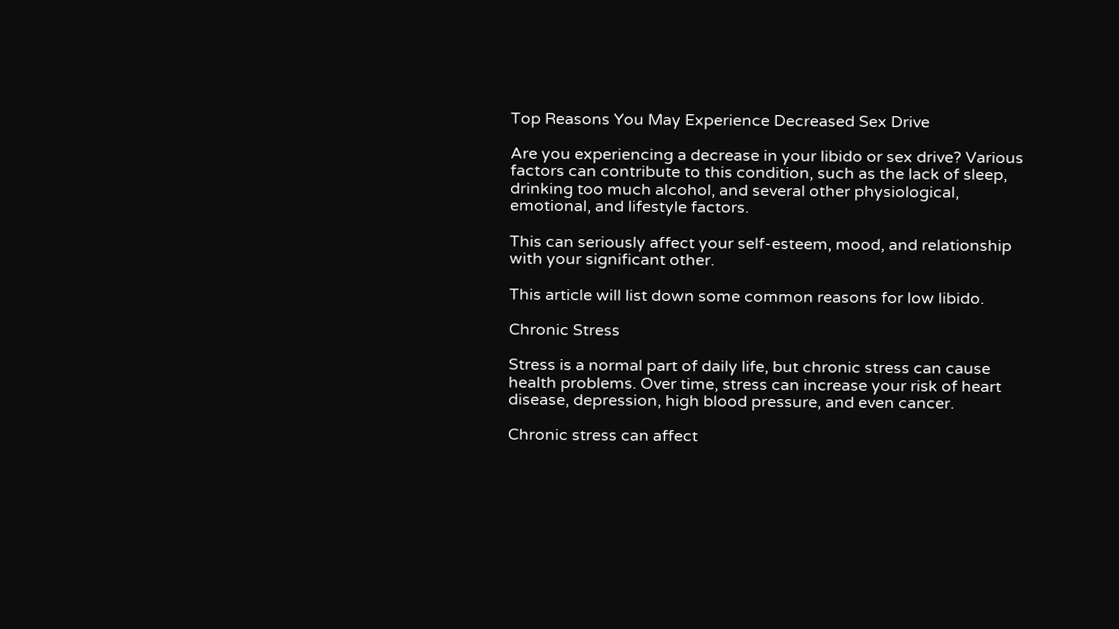Top Reasons You May Experience Decreased Sex Drive

Are you experiencing a decrease in your libido or sex drive? Various factors can contribute to this condition, such as the lack of sleep, drinking too much alcohol, and several other physiological, emotional, and lifestyle factors.

This can seriously affect your self-esteem, mood, and relationship with your significant other.

This article will list down some common reasons for low libido.

Chronic Stress

Stress is a normal part of daily life, but chronic stress can cause health problems. Over time, stress can increase your risk of heart disease, depression, high blood pressure, and even cancer.

Chronic stress can affect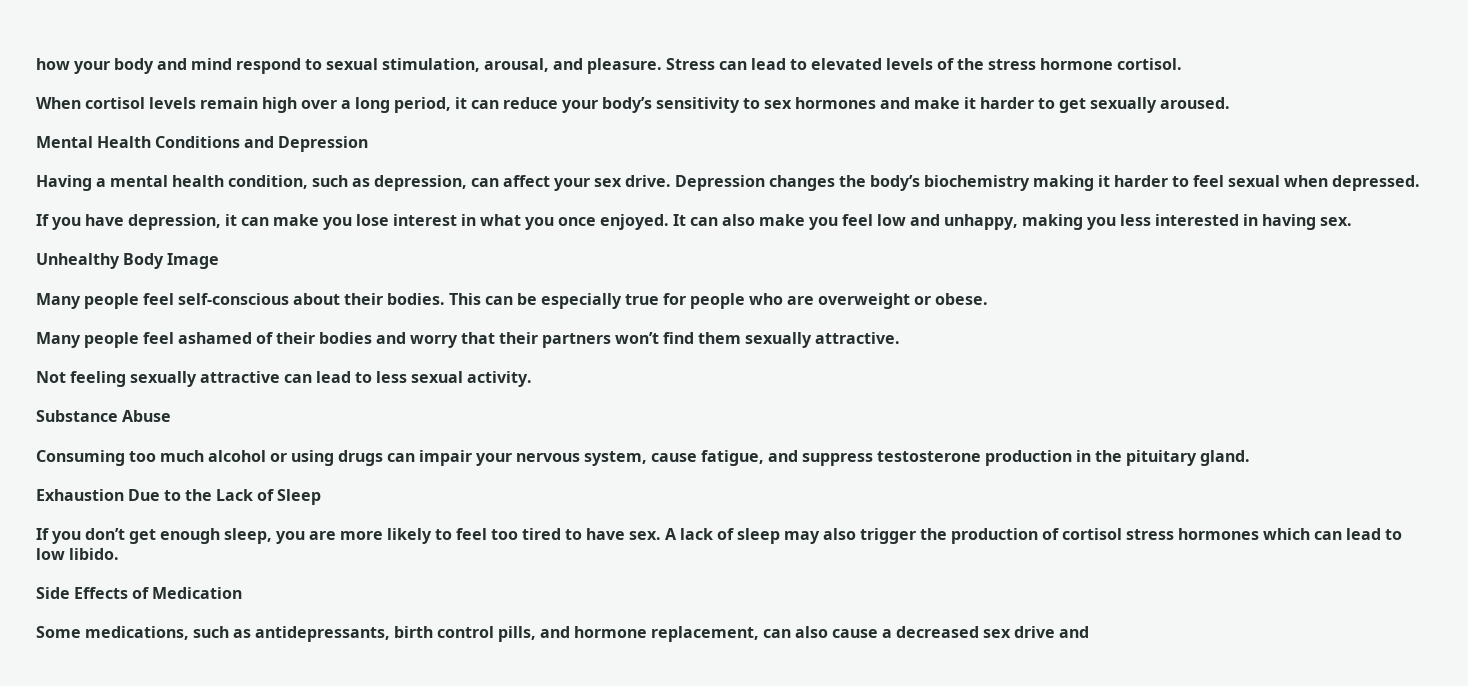how your body and mind respond to sexual stimulation, arousal, and pleasure. Stress can lead to elevated levels of the stress hormone cortisol.

When cortisol levels remain high over a long period, it can reduce your body’s sensitivity to sex hormones and make it harder to get sexually aroused.

Mental Health Conditions and Depression

Having a mental health condition, such as depression, can affect your sex drive. Depression changes the body’s biochemistry making it harder to feel sexual when depressed.

If you have depression, it can make you lose interest in what you once enjoyed. It can also make you feel low and unhappy, making you less interested in having sex.

Unhealthy Body Image

Many people feel self-conscious about their bodies. This can be especially true for people who are overweight or obese.

Many people feel ashamed of their bodies and worry that their partners won’t find them sexually attractive.

Not feeling sexually attractive can lead to less sexual activity.

Substance Abuse

Consuming too much alcohol or using drugs can impair your nervous system, cause fatigue, and suppress testosterone production in the pituitary gland.

Exhaustion Due to the Lack of Sleep

If you don’t get enough sleep, you are more likely to feel too tired to have sex. A lack of sleep may also trigger the production of cortisol stress hormones which can lead to low libido.

Side Effects of Medication

Some medications, such as antidepressants, birth control pills, and hormone replacement, can also cause a decreased sex drive and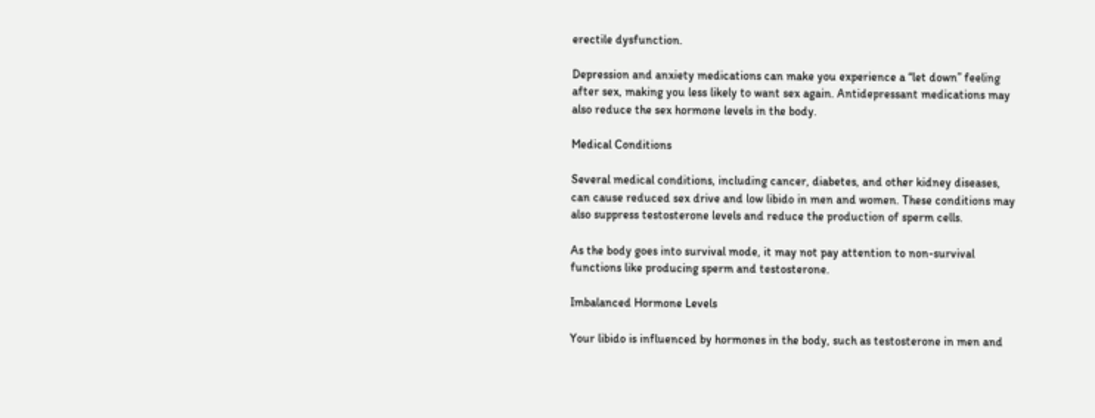erectile dysfunction.

Depression and anxiety medications can make you experience a “let down” feeling after sex, making you less likely to want sex again. Antidepressant medications may also reduce the sex hormone levels in the body.

Medical Conditions

Several medical conditions, including cancer, diabetes, and other kidney diseases, can cause reduced sex drive and low libido in men and women. These conditions may also suppress testosterone levels and reduce the production of sperm cells.

As the body goes into survival mode, it may not pay attention to non-survival functions like producing sperm and testosterone.

Imbalanced Hormone Levels

Your libido is influenced by hormones in the body, such as testosterone in men and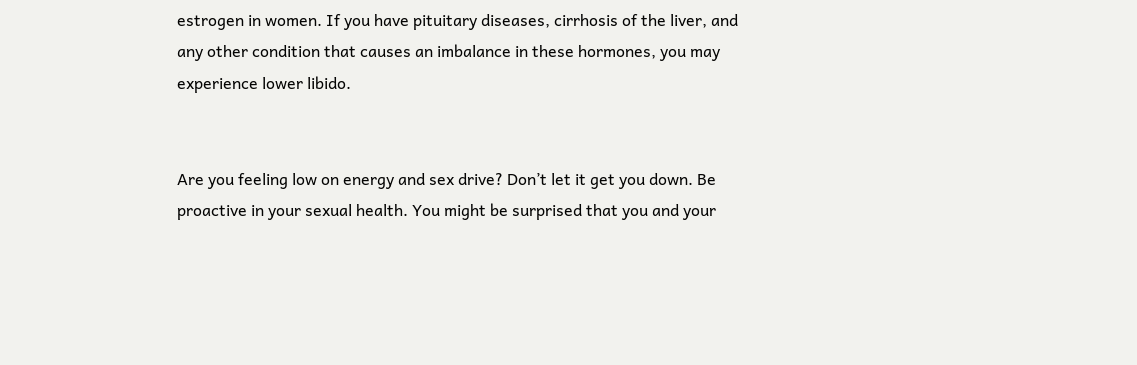estrogen in women. If you have pituitary diseases, cirrhosis of the liver, and any other condition that causes an imbalance in these hormones, you may experience lower libido.


Are you feeling low on energy and sex drive? Don’t let it get you down. Be proactive in your sexual health. You might be surprised that you and your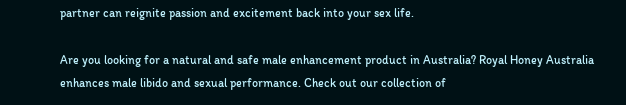partner can reignite passion and excitement back into your sex life.

Are you looking for a natural and safe male enhancement product in Australia? Royal Honey Australia enhances male libido and sexual performance. Check out our collection of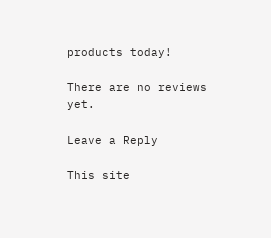products today!

There are no reviews yet.

Leave a Reply

This site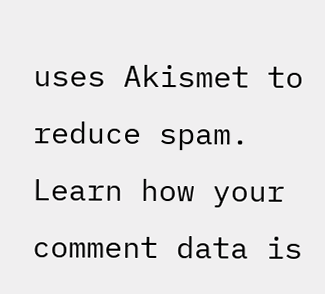uses Akismet to reduce spam. Learn how your comment data is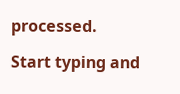processed.

Start typing and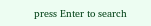press Enter to search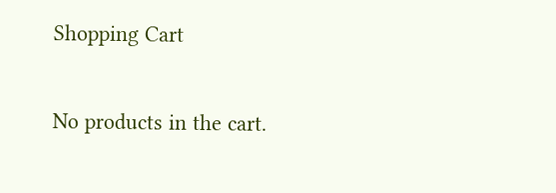Shopping Cart

No products in the cart.